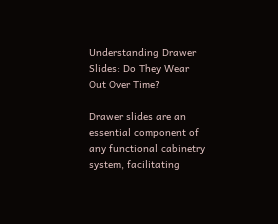Understanding Drawer Slides: Do They Wear Out Over Time?

Drawer slides are an essential component of any functional cabinetry system, facilitating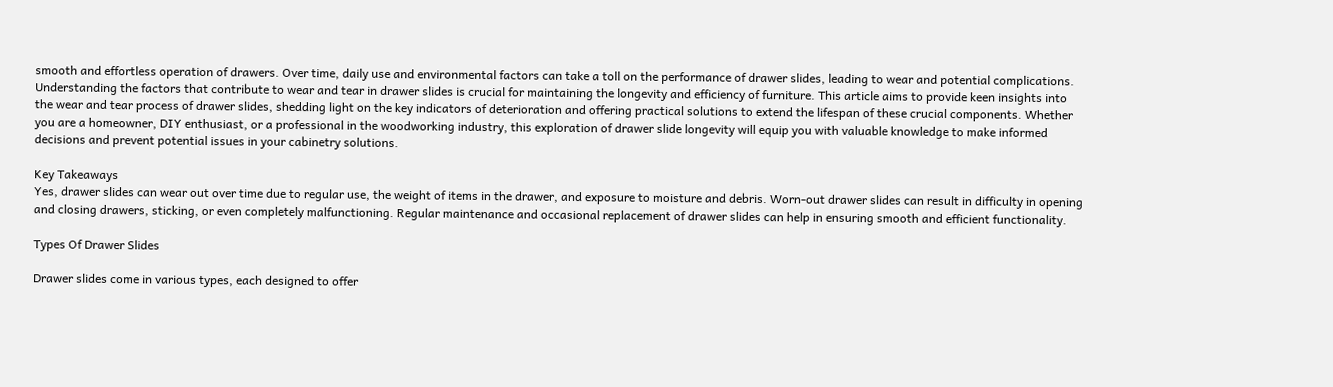smooth and effortless operation of drawers. Over time, daily use and environmental factors can take a toll on the performance of drawer slides, leading to wear and potential complications. Understanding the factors that contribute to wear and tear in drawer slides is crucial for maintaining the longevity and efficiency of furniture. This article aims to provide keen insights into the wear and tear process of drawer slides, shedding light on the key indicators of deterioration and offering practical solutions to extend the lifespan of these crucial components. Whether you are a homeowner, DIY enthusiast, or a professional in the woodworking industry, this exploration of drawer slide longevity will equip you with valuable knowledge to make informed decisions and prevent potential issues in your cabinetry solutions.

Key Takeaways
Yes, drawer slides can wear out over time due to regular use, the weight of items in the drawer, and exposure to moisture and debris. Worn-out drawer slides can result in difficulty in opening and closing drawers, sticking, or even completely malfunctioning. Regular maintenance and occasional replacement of drawer slides can help in ensuring smooth and efficient functionality.

Types Of Drawer Slides

Drawer slides come in various types, each designed to offer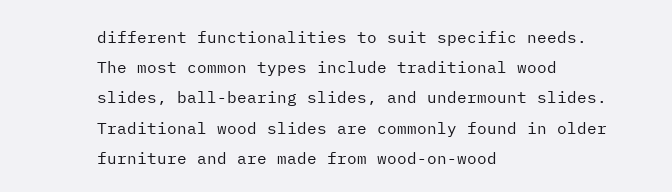different functionalities to suit specific needs. The most common types include traditional wood slides, ball-bearing slides, and undermount slides. Traditional wood slides are commonly found in older furniture and are made from wood-on-wood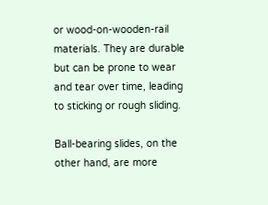or wood-on-wooden-rail materials. They are durable but can be prone to wear and tear over time, leading to sticking or rough sliding.

Ball-bearing slides, on the other hand, are more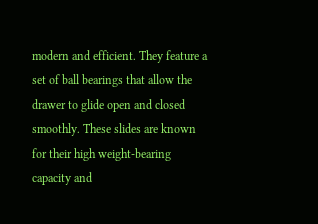modern and efficient. They feature a set of ball bearings that allow the drawer to glide open and closed smoothly. These slides are known for their high weight-bearing capacity and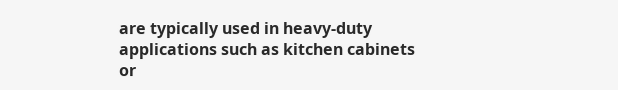are typically used in heavy-duty applications such as kitchen cabinets or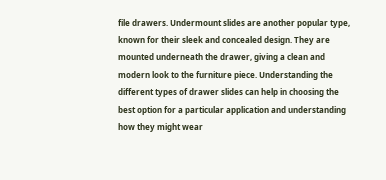file drawers. Undermount slides are another popular type, known for their sleek and concealed design. They are mounted underneath the drawer, giving a clean and modern look to the furniture piece. Understanding the different types of drawer slides can help in choosing the best option for a particular application and understanding how they might wear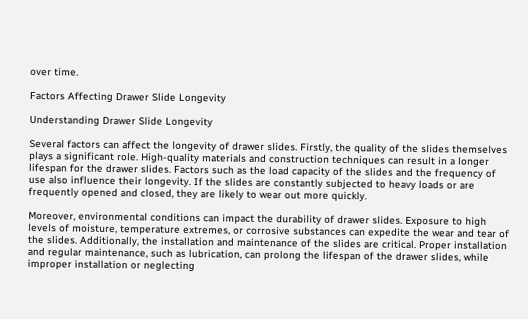over time.

Factors Affecting Drawer Slide Longevity

Understanding Drawer Slide Longevity

Several factors can affect the longevity of drawer slides. Firstly, the quality of the slides themselves plays a significant role. High-quality materials and construction techniques can result in a longer lifespan for the drawer slides. Factors such as the load capacity of the slides and the frequency of use also influence their longevity. If the slides are constantly subjected to heavy loads or are frequently opened and closed, they are likely to wear out more quickly.

Moreover, environmental conditions can impact the durability of drawer slides. Exposure to high levels of moisture, temperature extremes, or corrosive substances can expedite the wear and tear of the slides. Additionally, the installation and maintenance of the slides are critical. Proper installation and regular maintenance, such as lubrication, can prolong the lifespan of the drawer slides, while improper installation or neglecting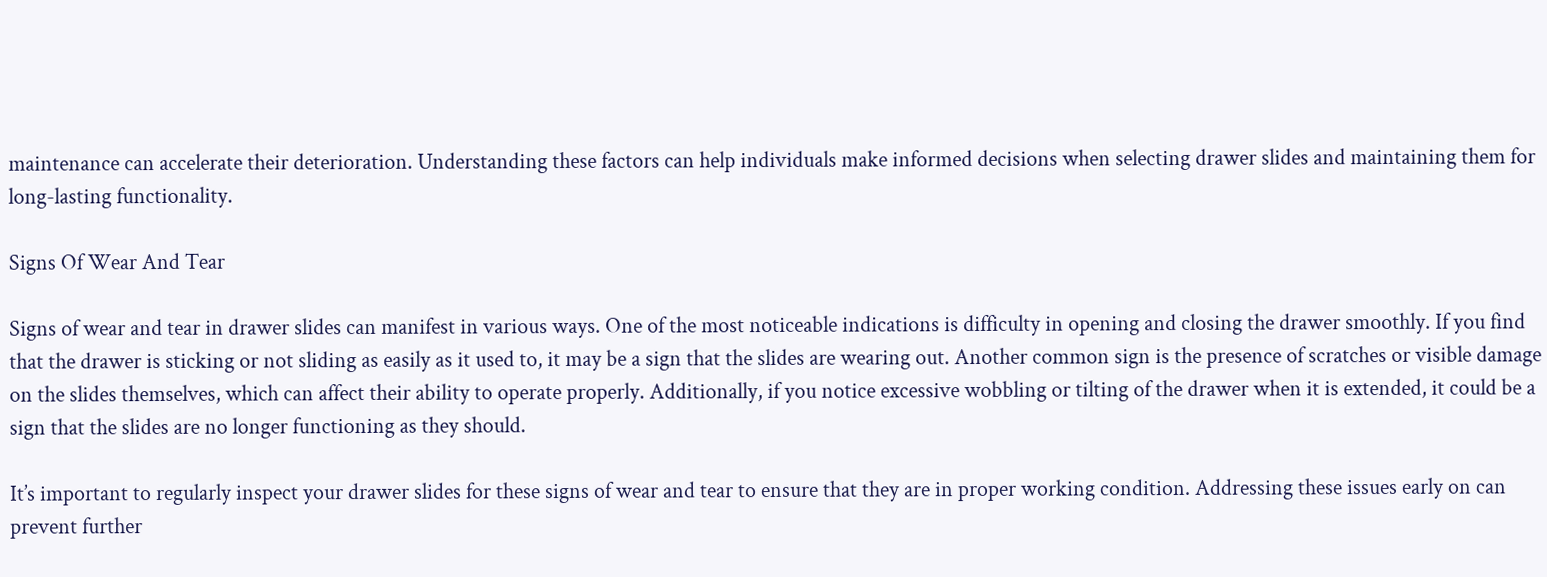maintenance can accelerate their deterioration. Understanding these factors can help individuals make informed decisions when selecting drawer slides and maintaining them for long-lasting functionality.

Signs Of Wear And Tear

Signs of wear and tear in drawer slides can manifest in various ways. One of the most noticeable indications is difficulty in opening and closing the drawer smoothly. If you find that the drawer is sticking or not sliding as easily as it used to, it may be a sign that the slides are wearing out. Another common sign is the presence of scratches or visible damage on the slides themselves, which can affect their ability to operate properly. Additionally, if you notice excessive wobbling or tilting of the drawer when it is extended, it could be a sign that the slides are no longer functioning as they should.

It’s important to regularly inspect your drawer slides for these signs of wear and tear to ensure that they are in proper working condition. Addressing these issues early on can prevent further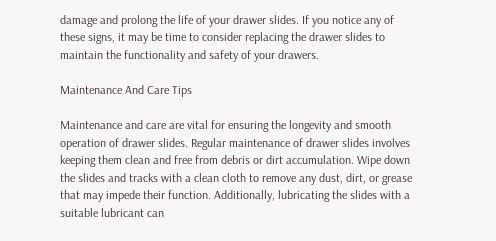damage and prolong the life of your drawer slides. If you notice any of these signs, it may be time to consider replacing the drawer slides to maintain the functionality and safety of your drawers.

Maintenance And Care Tips

Maintenance and care are vital for ensuring the longevity and smooth operation of drawer slides. Regular maintenance of drawer slides involves keeping them clean and free from debris or dirt accumulation. Wipe down the slides and tracks with a clean cloth to remove any dust, dirt, or grease that may impede their function. Additionally, lubricating the slides with a suitable lubricant can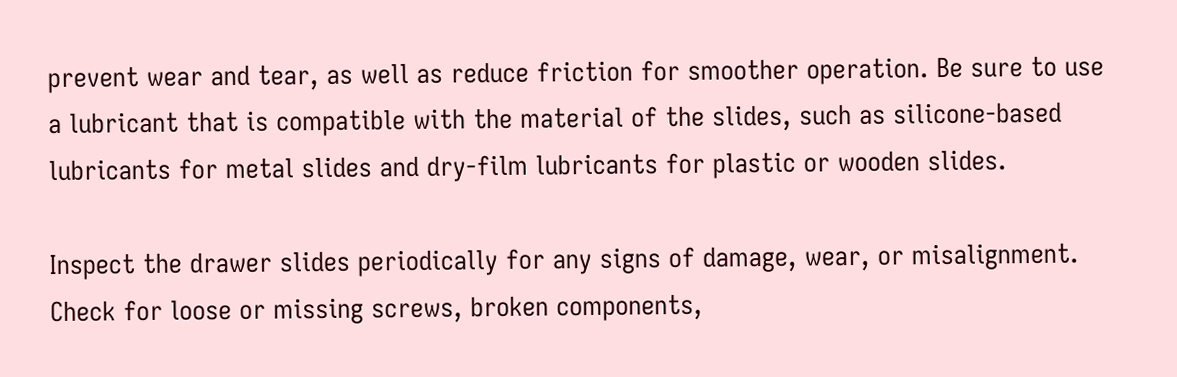prevent wear and tear, as well as reduce friction for smoother operation. Be sure to use a lubricant that is compatible with the material of the slides, such as silicone-based lubricants for metal slides and dry-film lubricants for plastic or wooden slides.

Inspect the drawer slides periodically for any signs of damage, wear, or misalignment. Check for loose or missing screws, broken components,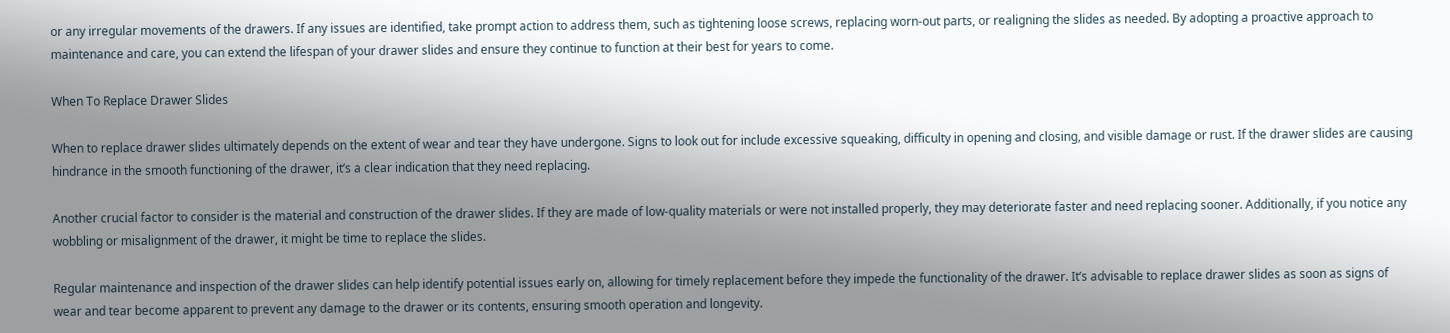or any irregular movements of the drawers. If any issues are identified, take prompt action to address them, such as tightening loose screws, replacing worn-out parts, or realigning the slides as needed. By adopting a proactive approach to maintenance and care, you can extend the lifespan of your drawer slides and ensure they continue to function at their best for years to come.

When To Replace Drawer Slides

When to replace drawer slides ultimately depends on the extent of wear and tear they have undergone. Signs to look out for include excessive squeaking, difficulty in opening and closing, and visible damage or rust. If the drawer slides are causing hindrance in the smooth functioning of the drawer, it’s a clear indication that they need replacing.

Another crucial factor to consider is the material and construction of the drawer slides. If they are made of low-quality materials or were not installed properly, they may deteriorate faster and need replacing sooner. Additionally, if you notice any wobbling or misalignment of the drawer, it might be time to replace the slides.

Regular maintenance and inspection of the drawer slides can help identify potential issues early on, allowing for timely replacement before they impede the functionality of the drawer. It’s advisable to replace drawer slides as soon as signs of wear and tear become apparent to prevent any damage to the drawer or its contents, ensuring smooth operation and longevity.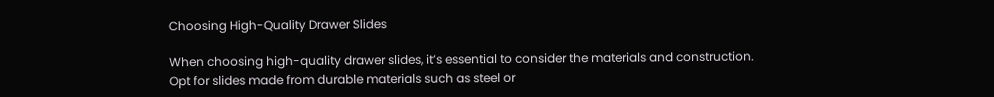Choosing High-Quality Drawer Slides

When choosing high-quality drawer slides, it’s essential to consider the materials and construction. Opt for slides made from durable materials such as steel or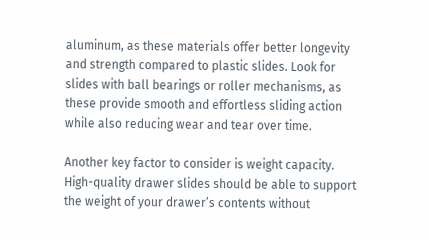aluminum, as these materials offer better longevity and strength compared to plastic slides. Look for slides with ball bearings or roller mechanisms, as these provide smooth and effortless sliding action while also reducing wear and tear over time.

Another key factor to consider is weight capacity. High-quality drawer slides should be able to support the weight of your drawer’s contents without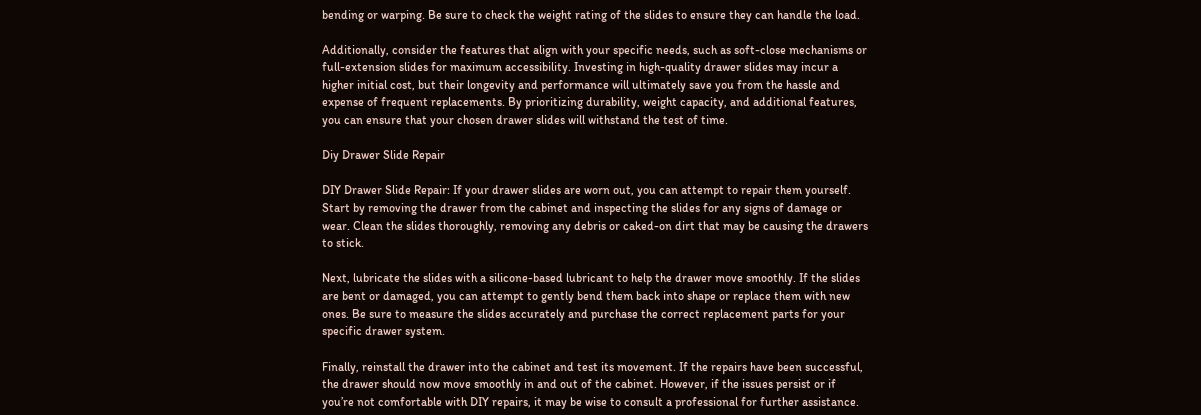bending or warping. Be sure to check the weight rating of the slides to ensure they can handle the load.

Additionally, consider the features that align with your specific needs, such as soft-close mechanisms or full-extension slides for maximum accessibility. Investing in high-quality drawer slides may incur a higher initial cost, but their longevity and performance will ultimately save you from the hassle and expense of frequent replacements. By prioritizing durability, weight capacity, and additional features, you can ensure that your chosen drawer slides will withstand the test of time.

Diy Drawer Slide Repair

DIY Drawer Slide Repair: If your drawer slides are worn out, you can attempt to repair them yourself. Start by removing the drawer from the cabinet and inspecting the slides for any signs of damage or wear. Clean the slides thoroughly, removing any debris or caked-on dirt that may be causing the drawers to stick.

Next, lubricate the slides with a silicone-based lubricant to help the drawer move smoothly. If the slides are bent or damaged, you can attempt to gently bend them back into shape or replace them with new ones. Be sure to measure the slides accurately and purchase the correct replacement parts for your specific drawer system.

Finally, reinstall the drawer into the cabinet and test its movement. If the repairs have been successful, the drawer should now move smoothly in and out of the cabinet. However, if the issues persist or if you’re not comfortable with DIY repairs, it may be wise to consult a professional for further assistance.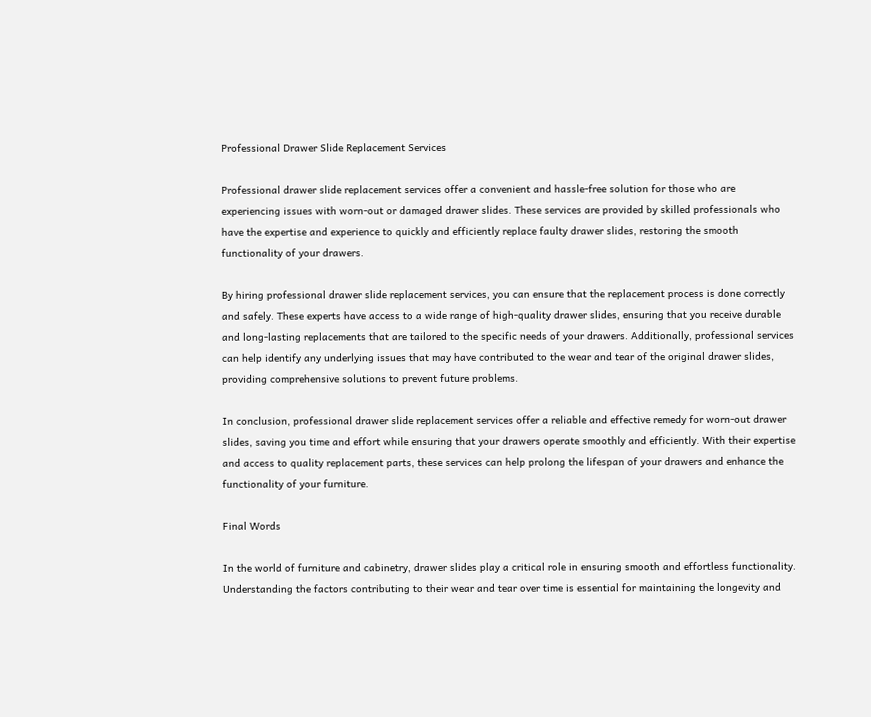Professional Drawer Slide Replacement Services

Professional drawer slide replacement services offer a convenient and hassle-free solution for those who are experiencing issues with worn-out or damaged drawer slides. These services are provided by skilled professionals who have the expertise and experience to quickly and efficiently replace faulty drawer slides, restoring the smooth functionality of your drawers.

By hiring professional drawer slide replacement services, you can ensure that the replacement process is done correctly and safely. These experts have access to a wide range of high-quality drawer slides, ensuring that you receive durable and long-lasting replacements that are tailored to the specific needs of your drawers. Additionally, professional services can help identify any underlying issues that may have contributed to the wear and tear of the original drawer slides, providing comprehensive solutions to prevent future problems.

In conclusion, professional drawer slide replacement services offer a reliable and effective remedy for worn-out drawer slides, saving you time and effort while ensuring that your drawers operate smoothly and efficiently. With their expertise and access to quality replacement parts, these services can help prolong the lifespan of your drawers and enhance the functionality of your furniture.

Final Words

In the world of furniture and cabinetry, drawer slides play a critical role in ensuring smooth and effortless functionality. Understanding the factors contributing to their wear and tear over time is essential for maintaining the longevity and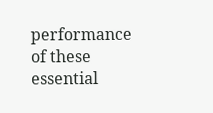performance of these essential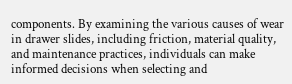components. By examining the various causes of wear in drawer slides, including friction, material quality, and maintenance practices, individuals can make informed decisions when selecting and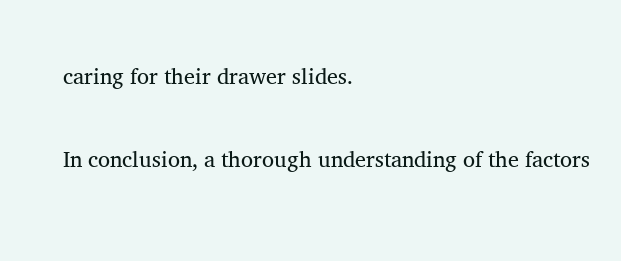caring for their drawer slides.

In conclusion, a thorough understanding of the factors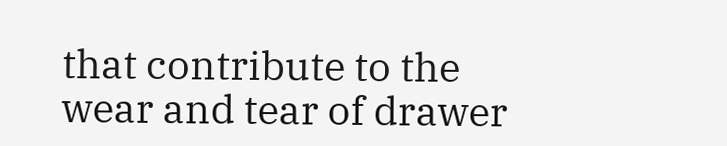that contribute to the wear and tear of drawer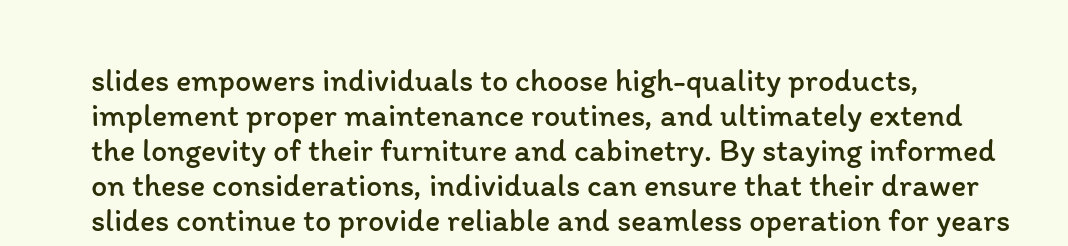slides empowers individuals to choose high-quality products, implement proper maintenance routines, and ultimately extend the longevity of their furniture and cabinetry. By staying informed on these considerations, individuals can ensure that their drawer slides continue to provide reliable and seamless operation for years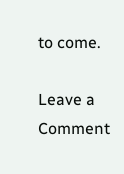to come.

Leave a Comment